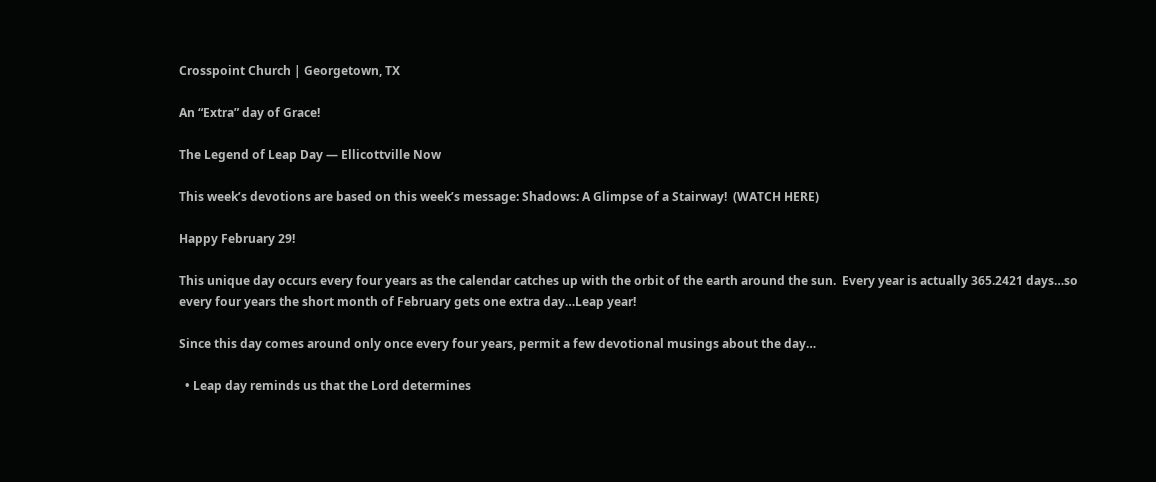Crosspoint Church | Georgetown, TX

An “Extra” day of Grace!

The Legend of Leap Day — Ellicottville Now

This week’s devotions are based on this week’s message: Shadows: A Glimpse of a Stairway!  (WATCH HERE)

Happy February 29!

This unique day occurs every four years as the calendar catches up with the orbit of the earth around the sun.  Every year is actually 365.2421 days…so every four years the short month of February gets one extra day…Leap year!

Since this day comes around only once every four years, permit a few devotional musings about the day…

  • Leap day reminds us that the Lord determines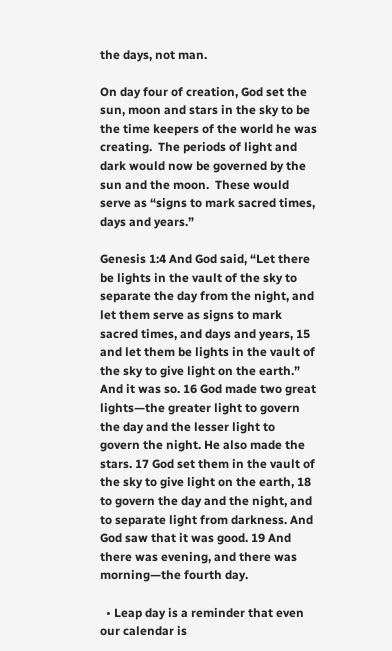the days, not man.

On day four of creation, God set the sun, moon and stars in the sky to be the time keepers of the world he was creating.  The periods of light and dark would now be governed by the sun and the moon.  These would serve as “signs to mark sacred times, days and years.”

Genesis 1:4 And God said, “Let there be lights in the vault of the sky to separate the day from the night, and let them serve as signs to mark sacred times, and days and years, 15 and let them be lights in the vault of the sky to give light on the earth.” And it was so. 16 God made two great lights—the greater light to govern the day and the lesser light to govern the night. He also made the stars. 17 God set them in the vault of the sky to give light on the earth, 18 to govern the day and the night, and to separate light from darkness. And God saw that it was good. 19 And there was evening, and there was morning—the fourth day.

  • Leap day is a reminder that even our calendar is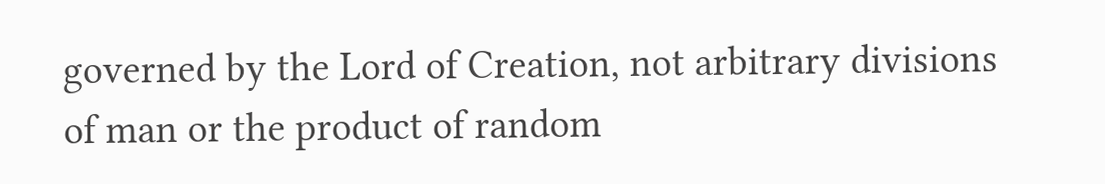governed by the Lord of Creation, not arbitrary divisions of man or the product of random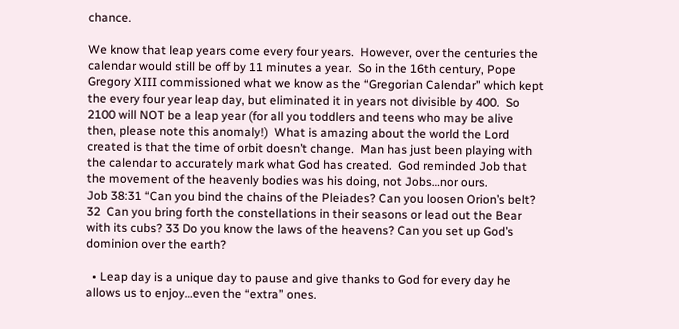chance.

We know that leap years come every four years.  However, over the centuries the calendar would still be off by 11 minutes a year.  So in the 16th century, Pope Gregory XIII commissioned what we know as the “Gregorian Calendar” which kept the every four year leap day, but eliminated it in years not divisible by 400.  So 2100 will NOT be a leap year (for all you toddlers and teens who may be alive then, please note this anomaly!)  What is amazing about the world the Lord created is that the time of orbit doesn’t change.  Man has just been playing with the calendar to accurately mark what God has created.  God reminded Job that the movement of the heavenly bodies was his doing, not Jobs…nor ours.
Job 38:31 “Can you bind the chains of the Pleiades? Can you loosen Orion’s belt? 32  Can you bring forth the constellations in their seasons or lead out the Bear with its cubs? 33 Do you know the laws of the heavens? Can you set up God’s dominion over the earth?

  • Leap day is a unique day to pause and give thanks to God for every day he allows us to enjoy…even the “extra” ones.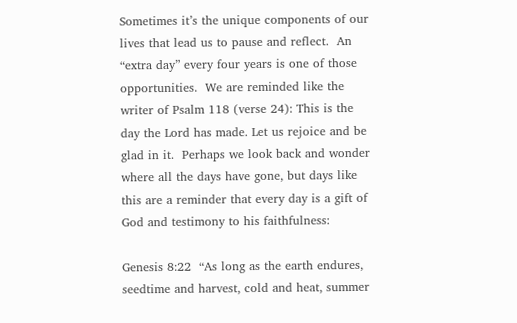Sometimes it’s the unique components of our lives that lead us to pause and reflect.  An “extra day” every four years is one of those opportunities.  We are reminded like the writer of Psalm 118 (verse 24): This is the day the Lord has made. Let us rejoice and be glad in it.  Perhaps we look back and wonder where all the days have gone, but days like this are a reminder that every day is a gift of God and testimony to his faithfulness:

Genesis 8:22  “As long as the earth endures, seedtime and harvest, cold and heat, summer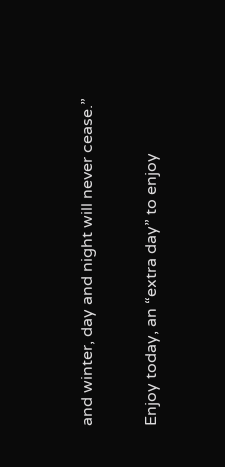and winter, day and night will never cease.”

Enjoy today, an “extra day” to enjoy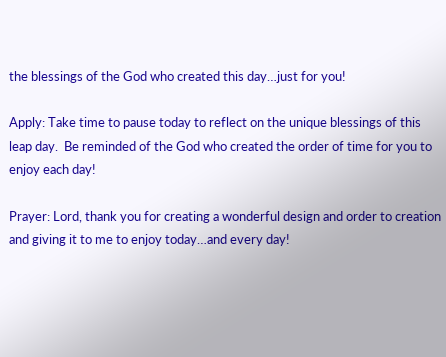the blessings of the God who created this day…just for you!

Apply: Take time to pause today to reflect on the unique blessings of this leap day.  Be reminded of the God who created the order of time for you to enjoy each day!

Prayer: Lord, thank you for creating a wonderful design and order to creation and giving it to me to enjoy today…and every day!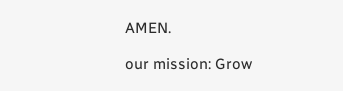AMEN.

our mission: Grow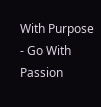With Purpose - Go With Passion